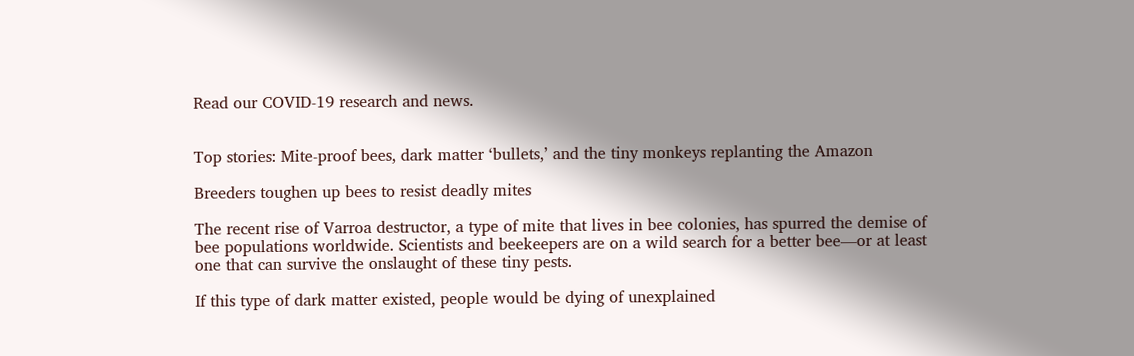Read our COVID-19 research and news.


Top stories: Mite-proof bees, dark matter ‘bullets,’ and the tiny monkeys replanting the Amazon

Breeders toughen up bees to resist deadly mites

The recent rise of Varroa destructor, a type of mite that lives in bee colonies, has spurred the demise of bee populations worldwide. Scientists and beekeepers are on a wild search for a better bee—or at least one that can survive the onslaught of these tiny pests.

If this type of dark matter existed, people would be dying of unexplained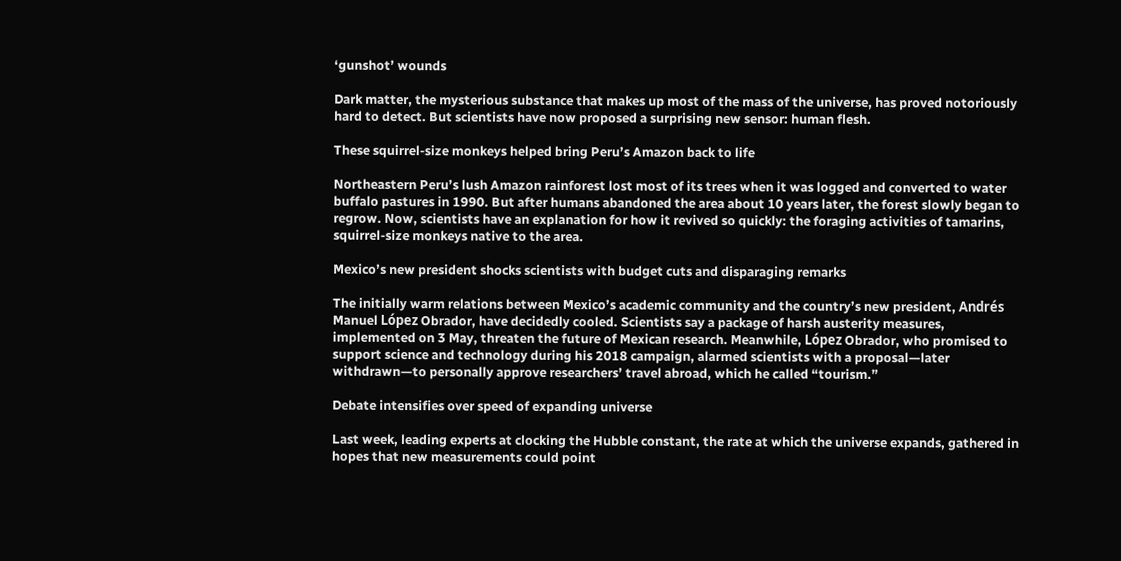‘gunshot’ wounds

Dark matter, the mysterious substance that makes up most of the mass of the universe, has proved notoriously hard to detect. But scientists have now proposed a surprising new sensor: human flesh.

These squirrel-size monkeys helped bring Peru’s Amazon back to life

Northeastern Peru’s lush Amazon rainforest lost most of its trees when it was logged and converted to water buffalo pastures in 1990. But after humans abandoned the area about 10 years later, the forest slowly began to regrow. Now, scientists have an explanation for how it revived so quickly: the foraging activities of tamarins, squirrel-size monkeys native to the area.

Mexico’s new president shocks scientists with budget cuts and disparaging remarks

The initially warm relations between Mexico’s academic community and the country’s new president, Andrés Manuel López Obrador, have decidedly cooled. Scientists say a package of harsh austerity measures, implemented on 3 May, threaten the future of Mexican research. Meanwhile, López Obrador, who promised to support science and technology during his 2018 campaign, alarmed scientists with a proposal—later withdrawn—to personally approve researchers’ travel abroad, which he called “tourism.”

Debate intensifies over speed of expanding universe

Last week, leading experts at clocking the Hubble constant, the rate at which the universe expands, gathered in hopes that new measurements could point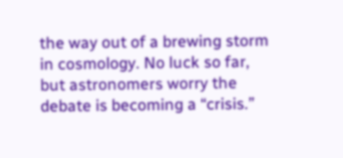the way out of a brewing storm in cosmology. No luck so far, but astronomers worry the debate is becoming a “crisis.”